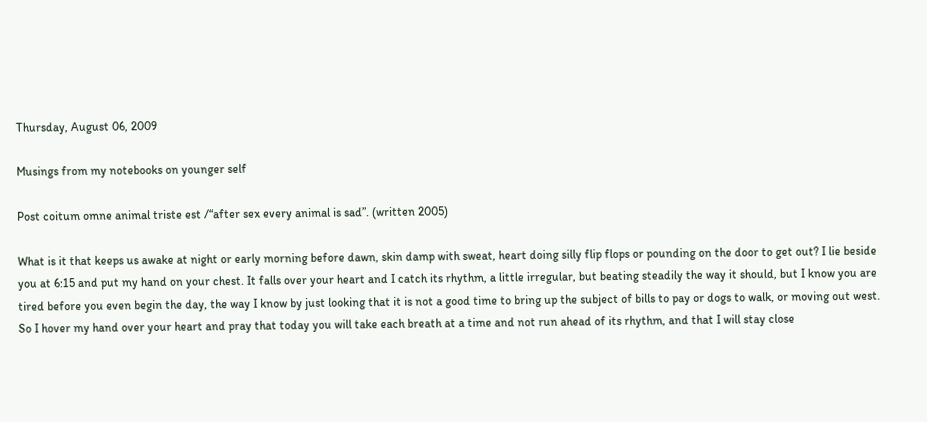Thursday, August 06, 2009

Musings from my notebooks on younger self

Post coitum omne animal triste est /“after sex every animal is sad”. (written 2005)

What is it that keeps us awake at night or early morning before dawn, skin damp with sweat, heart doing silly flip flops or pounding on the door to get out? I lie beside you at 6:15 and put my hand on your chest. It falls over your heart and I catch its rhythm, a little irregular, but beating steadily the way it should, but I know you are tired before you even begin the day, the way I know by just looking that it is not a good time to bring up the subject of bills to pay or dogs to walk, or moving out west. So I hover my hand over your heart and pray that today you will take each breath at a time and not run ahead of its rhythm, and that I will stay close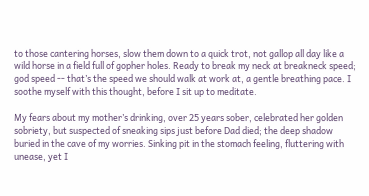to those cantering horses, slow them down to a quick trot, not gallop all day like a wild horse in a field full of gopher holes. Ready to break my neck at breakneck speed; god speed -- that’s the speed we should walk at work at, a gentle breathing pace. I soothe myself with this thought, before I sit up to meditate.

My fears about my mother’s drinking, over 25 years sober, celebrated her golden sobriety, but suspected of sneaking sips just before Dad died; the deep shadow buried in the cave of my worries. Sinking pit in the stomach feeling, fluttering with unease, yet I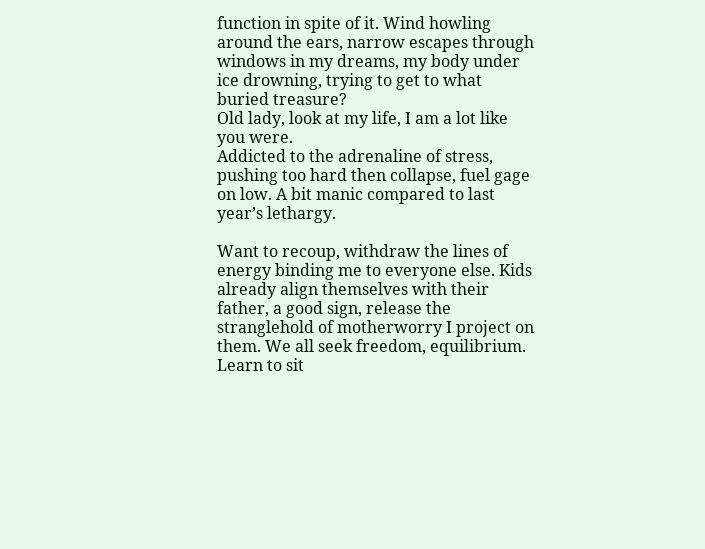function in spite of it. Wind howling around the ears, narrow escapes through windows in my dreams, my body under ice drowning, trying to get to what buried treasure?
Old lady, look at my life, I am a lot like you were.
Addicted to the adrenaline of stress, pushing too hard then collapse, fuel gage on low. A bit manic compared to last year’s lethargy.

Want to recoup, withdraw the lines of energy binding me to everyone else. Kids already align themselves with their father, a good sign, release the stranglehold of motherworry I project on them. We all seek freedom, equilibrium. Learn to sit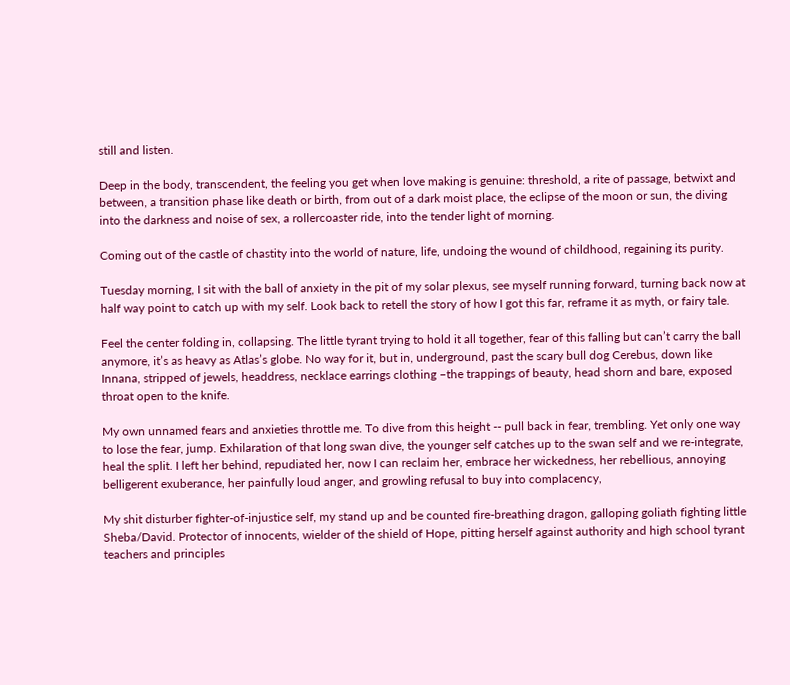still and listen.

Deep in the body, transcendent, the feeling you get when love making is genuine: threshold, a rite of passage, betwixt and between, a transition phase like death or birth, from out of a dark moist place, the eclipse of the moon or sun, the diving into the darkness and noise of sex, a rollercoaster ride, into the tender light of morning.

Coming out of the castle of chastity into the world of nature, life, undoing the wound of childhood, regaining its purity.

Tuesday morning, I sit with the ball of anxiety in the pit of my solar plexus, see myself running forward, turning back now at half way point to catch up with my self. Look back to retell the story of how I got this far, reframe it as myth, or fairy tale.

Feel the center folding in, collapsing. The little tyrant trying to hold it all together, fear of this falling but can’t carry the ball anymore, it’s as heavy as Atlas’s globe. No way for it, but in, underground, past the scary bull dog Cerebus, down like Innana, stripped of jewels, headdress, necklace earrings clothing –the trappings of beauty, head shorn and bare, exposed throat open to the knife.

My own unnamed fears and anxieties throttle me. To dive from this height -- pull back in fear, trembling. Yet only one way to lose the fear, jump. Exhilaration of that long swan dive, the younger self catches up to the swan self and we re-integrate, heal the split. I left her behind, repudiated her, now I can reclaim her, embrace her wickedness, her rebellious, annoying belligerent exuberance, her painfully loud anger, and growling refusal to buy into complacency,

My shit disturber fighter-of-injustice self, my stand up and be counted fire-breathing dragon, galloping goliath fighting little Sheba/David. Protector of innocents, wielder of the shield of Hope, pitting herself against authority and high school tyrant teachers and principles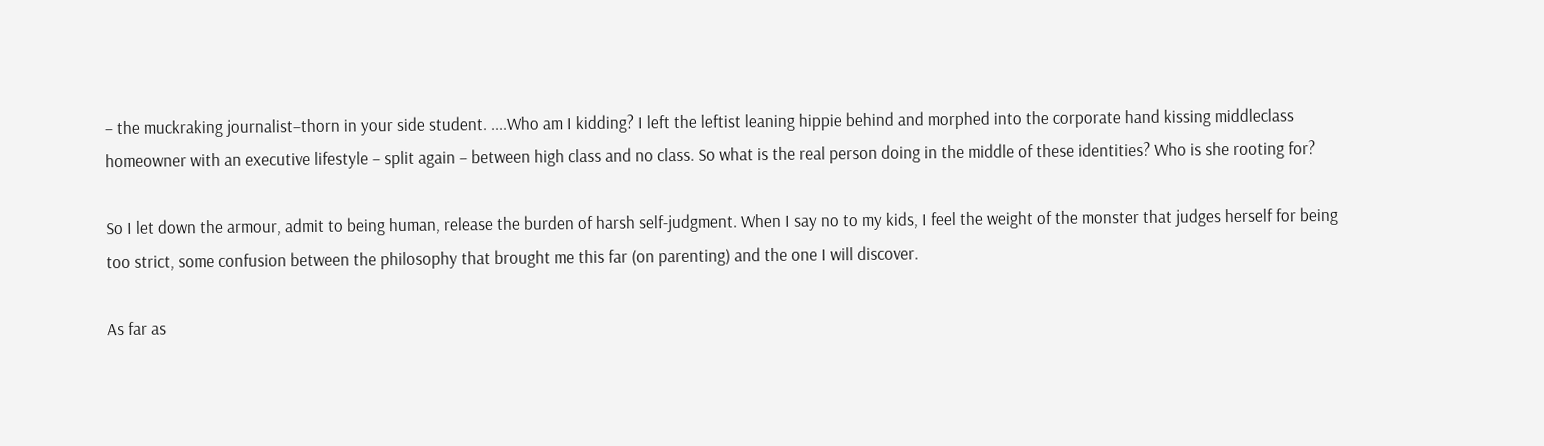– the muckraking journalist–thorn in your side student. ....Who am I kidding? I left the leftist leaning hippie behind and morphed into the corporate hand kissing middleclass homeowner with an executive lifestyle – split again – between high class and no class. So what is the real person doing in the middle of these identities? Who is she rooting for?

So I let down the armour, admit to being human, release the burden of harsh self-judgment. When I say no to my kids, I feel the weight of the monster that judges herself for being too strict, some confusion between the philosophy that brought me this far (on parenting) and the one I will discover.

As far as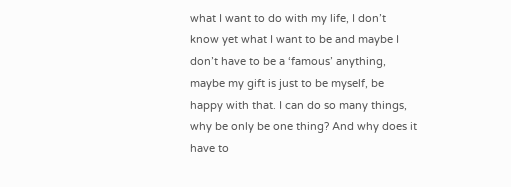what I want to do with my life, I don’t know yet what I want to be and maybe I don’t have to be a ‘famous’ anything, maybe my gift is just to be myself, be happy with that. I can do so many things, why be only be one thing? And why does it have to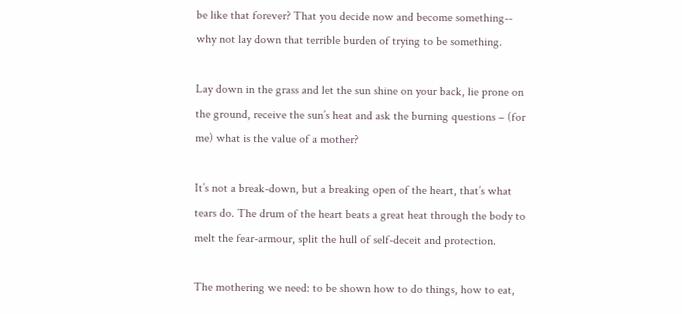be like that forever? That you decide now and become something-- why not lay down that terrible burden of trying to be something.

Lay down in the grass and let the sun shine on your back, lie prone on the ground, receive the sun’s heat and ask the burning questions – (for me) what is the value of a mother?

It’s not a break-down, but a breaking open of the heart, that’s what tears do. The drum of the heart beats a great heat through the body to melt the fear-armour, split the hull of self-deceit and protection.

The mothering we need: to be shown how to do things, how to eat,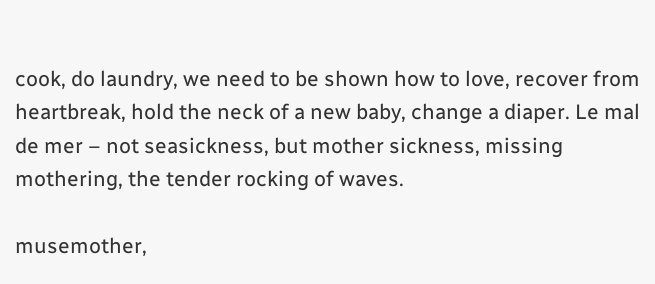cook, do laundry, we need to be shown how to love, recover from heartbreak, hold the neck of a new baby, change a diaper. Le mal de mer – not seasickness, but mother sickness, missing mothering, the tender rocking of waves.

musemother,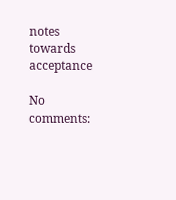notes towards acceptance

No comments: